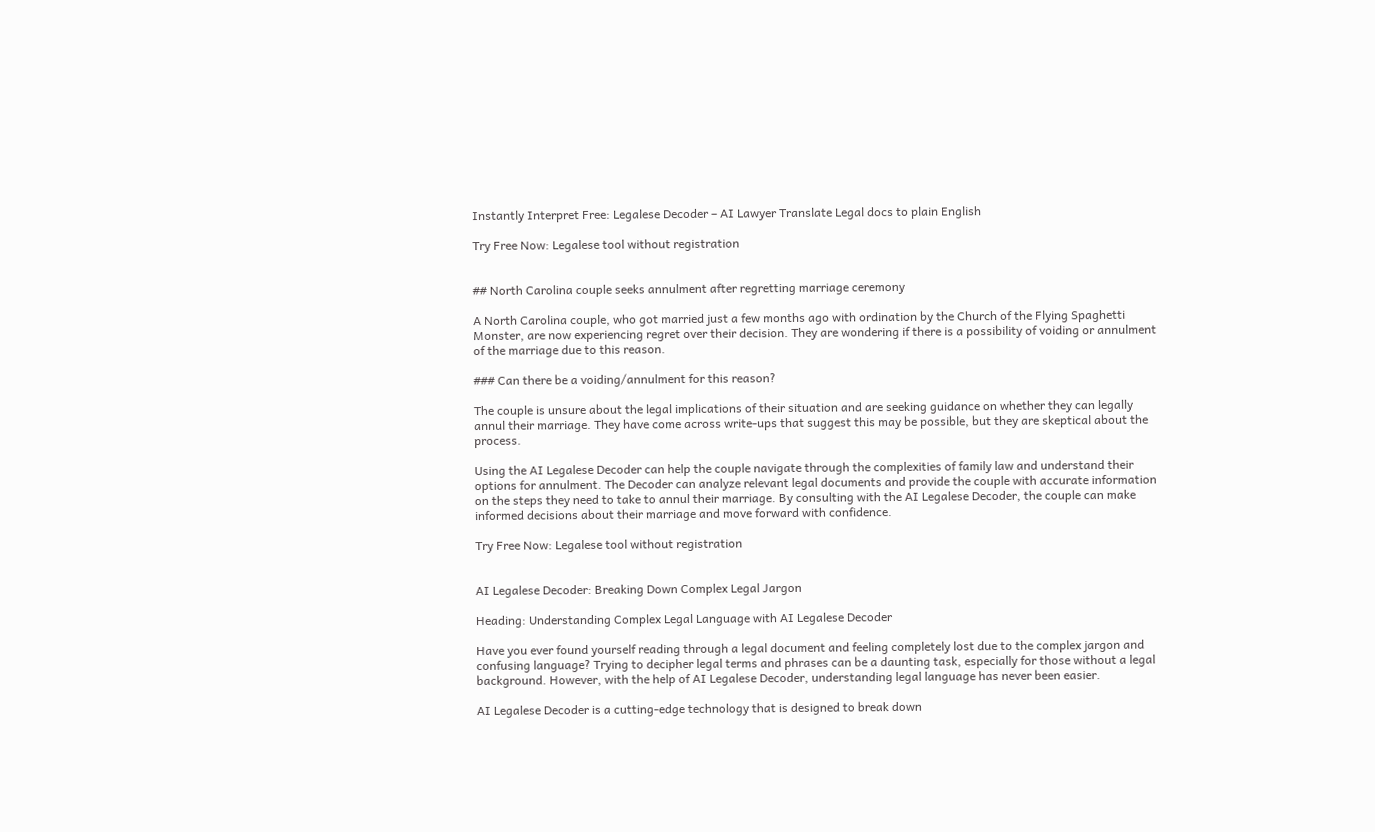Instantly Interpret Free: Legalese Decoder – AI Lawyer Translate Legal docs to plain English

Try Free Now: Legalese tool without registration


## North Carolina couple seeks annulment after regretting marriage ceremony

A North Carolina couple, who got married just a few months ago with ordination by the Church of the Flying Spaghetti Monster, are now experiencing regret over their decision. They are wondering if there is a possibility of voiding or annulment of the marriage due to this reason.

### Can there be a voiding/annulment for this reason?

The couple is unsure about the legal implications of their situation and are seeking guidance on whether they can legally annul their marriage. They have come across write-ups that suggest this may be possible, but they are skeptical about the process.

Using the AI Legalese Decoder can help the couple navigate through the complexities of family law and understand their options for annulment. The Decoder can analyze relevant legal documents and provide the couple with accurate information on the steps they need to take to annul their marriage. By consulting with the AI Legalese Decoder, the couple can make informed decisions about their marriage and move forward with confidence.

Try Free Now: Legalese tool without registration


AI Legalese Decoder: Breaking Down Complex Legal Jargon

Heading: Understanding Complex Legal Language with AI Legalese Decoder

Have you ever found yourself reading through a legal document and feeling completely lost due to the complex jargon and confusing language? Trying to decipher legal terms and phrases can be a daunting task, especially for those without a legal background. However, with the help of AI Legalese Decoder, understanding legal language has never been easier.

AI Legalese Decoder is a cutting-edge technology that is designed to break down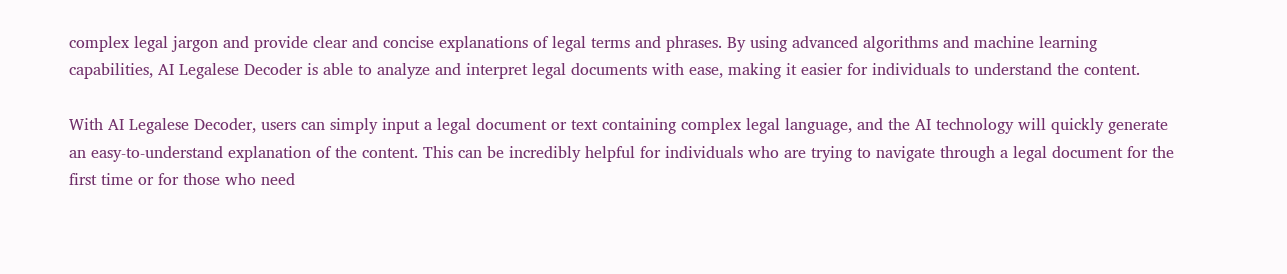complex legal jargon and provide clear and concise explanations of legal terms and phrases. By using advanced algorithms and machine learning capabilities, AI Legalese Decoder is able to analyze and interpret legal documents with ease, making it easier for individuals to understand the content.

With AI Legalese Decoder, users can simply input a legal document or text containing complex legal language, and the AI technology will quickly generate an easy-to-understand explanation of the content. This can be incredibly helpful for individuals who are trying to navigate through a legal document for the first time or for those who need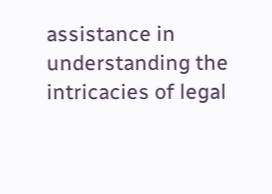assistance in understanding the intricacies of legal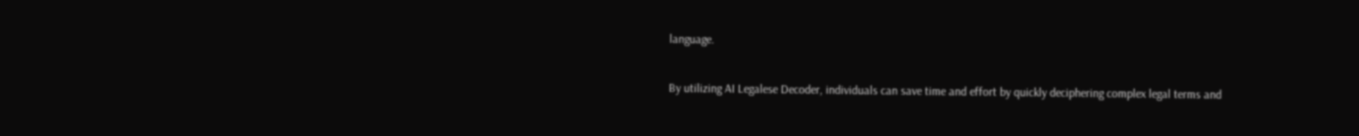language.

By utilizing AI Legalese Decoder, individuals can save time and effort by quickly deciphering complex legal terms and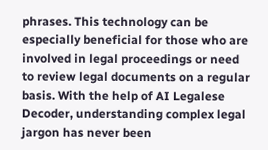phrases. This technology can be especially beneficial for those who are involved in legal proceedings or need to review legal documents on a regular basis. With the help of AI Legalese Decoder, understanding complex legal jargon has never been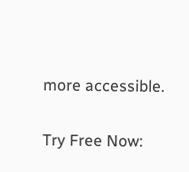more accessible.

Try Free Now: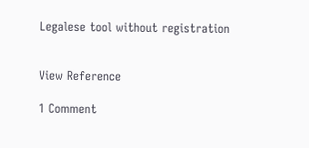Legalese tool without registration


View Reference

1 Comment